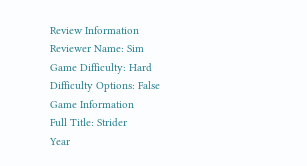Review Information
Reviewer Name: Sim
Game Difficulty: Hard
Difficulty Options: False
Game Information
Full Title: Strider
Year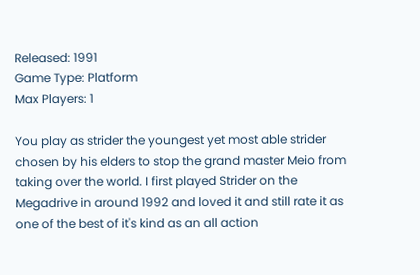Released: 1991
Game Type: Platform
Max Players: 1

You play as strider the youngest yet most able strider chosen by his elders to stop the grand master Meio from taking over the world. I first played Strider on the Megadrive in around 1992 and loved it and still rate it as one of the best of it's kind as an all action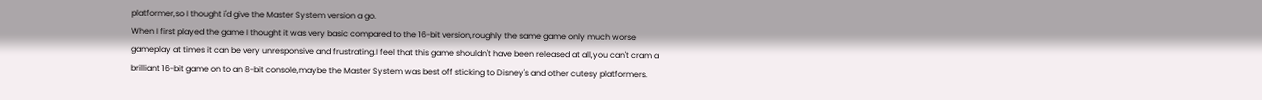platformer,so I thought i'd give the Master System version a go.
When I first played the game I thought it was very basic compared to the 16-bit version,roughly the same game only much worse gameplay at times it can be very unresponsive and frustrating.I feel that this game shouldn't have been released at all,you can't cram a brilliant 16-bit game on to an 8-bit console,maybe the Master System was best off sticking to Disney's and other cutesy platformers.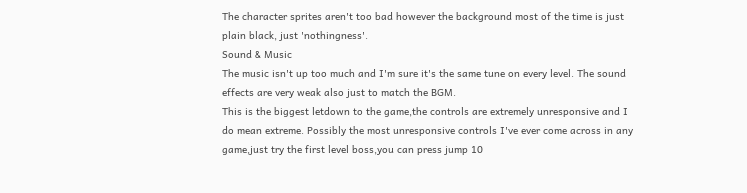The character sprites aren't too bad however the background most of the time is just plain black, just 'nothingness'.
Sound & Music
The music isn't up too much and I'm sure it's the same tune on every level. The sound effects are very weak also just to match the BGM.
This is the biggest letdown to the game,the controls are extremely unresponsive and I do mean extreme. Possibly the most unresponsive controls I've ever come across in any game,just try the first level boss,you can press jump 10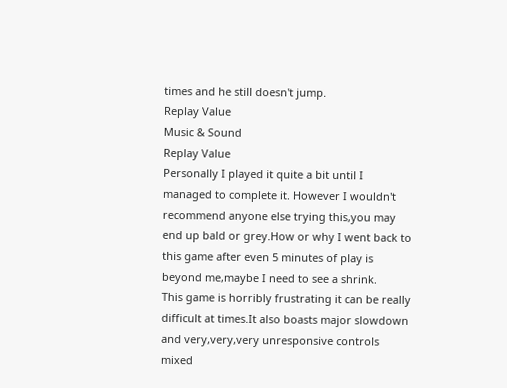times and he still doesn't jump.
Replay Value
Music & Sound
Replay Value
Personally I played it quite a bit until I managed to complete it. However I wouldn't recommend anyone else trying this,you may end up bald or grey.How or why I went back to this game after even 5 minutes of play is beyond me,maybe I need to see a shrink.
This game is horribly frustrating it can be really difficult at times.It also boasts major slowdown and very,very,very unresponsive controls mixed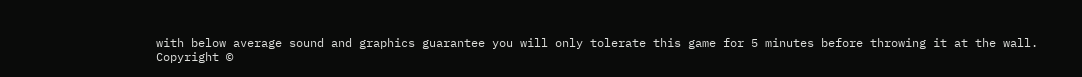with below average sound and graphics guarantee you will only tolerate this game for 5 minutes before throwing it at the wall.
Copyright ©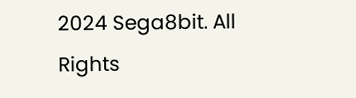2024 Sega8bit. All Rights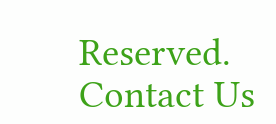Reserved.
Contact Us